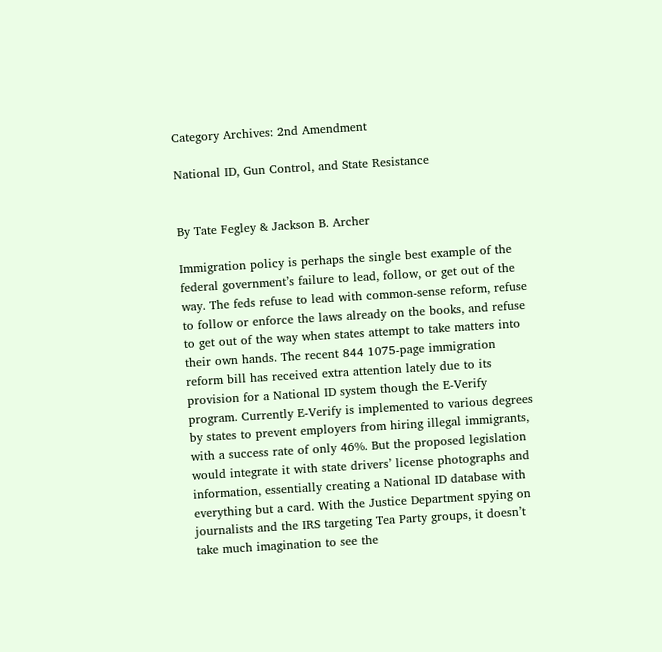Category Archives: 2nd Amendment

National ID, Gun Control, and State Resistance


By Tate Fegley & Jackson B. Archer

Immigration policy is perhaps the single best example of the federal government’s failure to lead, follow, or get out of the way. The feds refuse to lead with common-sense reform, refuse to follow or enforce the laws already on the books, and refuse to get out of the way when states attempt to take matters into their own hands. The recent 844 1075-page immigration reform bill has received extra attention lately due to its provision for a National ID system though the E-Verify program. Currently E-Verify is implemented to various degrees by states to prevent employers from hiring illegal immigrants, with a success rate of only 46%. But the proposed legislation would integrate it with state drivers’ license photographs and information, essentially creating a National ID database with everything but a card. With the Justice Department spying on journalists and the IRS targeting Tea Party groups, it doesn’t take much imagination to see the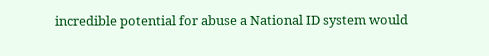incredible potential for abuse a National ID system would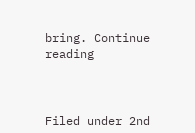bring. Continue reading



Filed under 2nd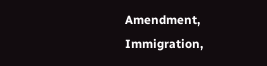Amendment, Immigration,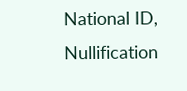National ID, Nullification